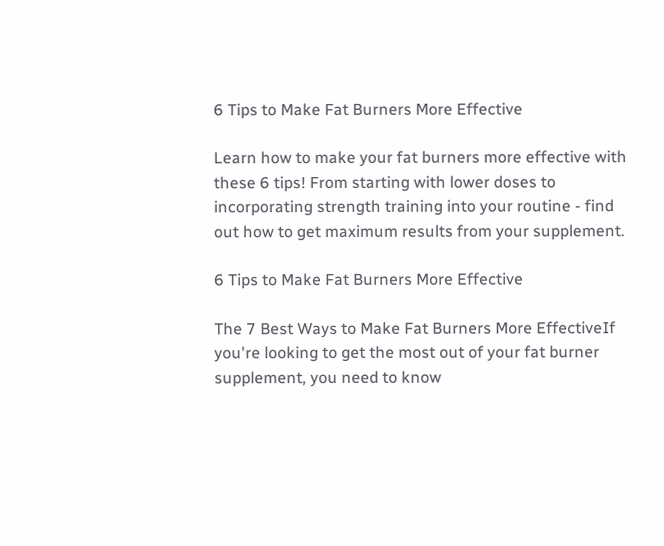6 Tips to Make Fat Burners More Effective

Learn how to make your fat burners more effective with these 6 tips! From starting with lower doses to incorporating strength training into your routine - find out how to get maximum results from your supplement.

6 Tips to Make Fat Burners More Effective

The 7 Best Ways to Make Fat Burners More EffectiveIf you're looking to get the most out of your fat burner supplement, you need to know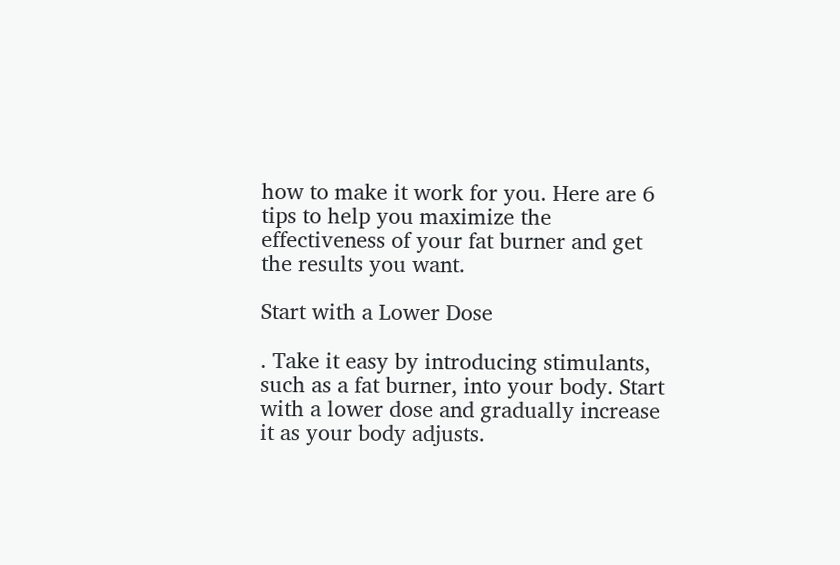how to make it work for you. Here are 6 tips to help you maximize the effectiveness of your fat burner and get the results you want.

Start with a Lower Dose

. Take it easy by introducing stimulants, such as a fat burner, into your body. Start with a lower dose and gradually increase it as your body adjusts.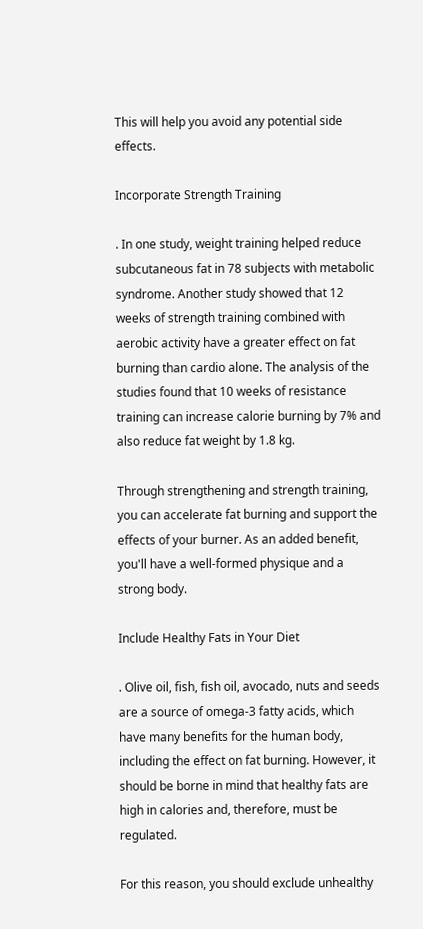This will help you avoid any potential side effects.

Incorporate Strength Training

. In one study, weight training helped reduce subcutaneous fat in 78 subjects with metabolic syndrome. Another study showed that 12 weeks of strength training combined with aerobic activity have a greater effect on fat burning than cardio alone. The analysis of the studies found that 10 weeks of resistance training can increase calorie burning by 7% and also reduce fat weight by 1.8 kg.

Through strengthening and strength training, you can accelerate fat burning and support the effects of your burner. As an added benefit, you'll have a well-formed physique and a strong body.

Include Healthy Fats in Your Diet

. Olive oil, fish, fish oil, avocado, nuts and seeds are a source of omega-3 fatty acids, which have many benefits for the human body, including the effect on fat burning. However, it should be borne in mind that healthy fats are high in calories and, therefore, must be regulated.

For this reason, you should exclude unhealthy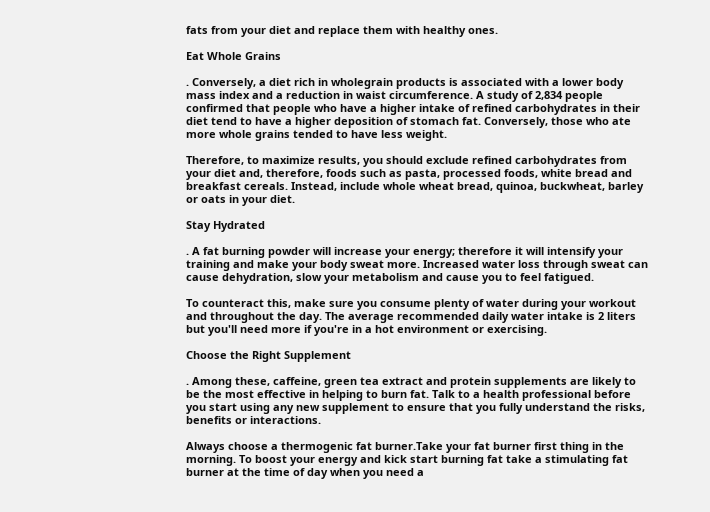fats from your diet and replace them with healthy ones.

Eat Whole Grains

. Conversely, a diet rich in wholegrain products is associated with a lower body mass index and a reduction in waist circumference. A study of 2,834 people confirmed that people who have a higher intake of refined carbohydrates in their diet tend to have a higher deposition of stomach fat. Conversely, those who ate more whole grains tended to have less weight.

Therefore, to maximize results, you should exclude refined carbohydrates from your diet and, therefore, foods such as pasta, processed foods, white bread and breakfast cereals. Instead, include whole wheat bread, quinoa, buckwheat, barley or oats in your diet.

Stay Hydrated

. A fat burning powder will increase your energy; therefore it will intensify your training and make your body sweat more. Increased water loss through sweat can cause dehydration, slow your metabolism and cause you to feel fatigued.

To counteract this, make sure you consume plenty of water during your workout and throughout the day. The average recommended daily water intake is 2 liters but you'll need more if you're in a hot environment or exercising.

Choose the Right Supplement

. Among these, caffeine, green tea extract and protein supplements are likely to be the most effective in helping to burn fat. Talk to a health professional before you start using any new supplement to ensure that you fully understand the risks, benefits or interactions.

Always choose a thermogenic fat burner.Take your fat burner first thing in the morning. To boost your energy and kick start burning fat take a stimulating fat burner at the time of day when you need a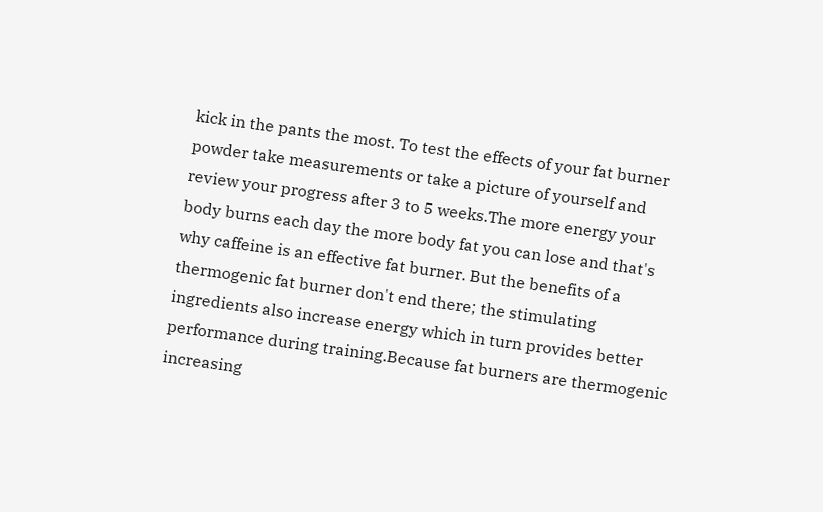kick in the pants the most. To test the effects of your fat burner powder take measurements or take a picture of yourself and review your progress after 3 to 5 weeks.The more energy your body burns each day the more body fat you can lose and that's why caffeine is an effective fat burner. But the benefits of a thermogenic fat burner don't end there; the stimulating ingredients also increase energy which in turn provides better performance during training.Because fat burners are thermogenic increasing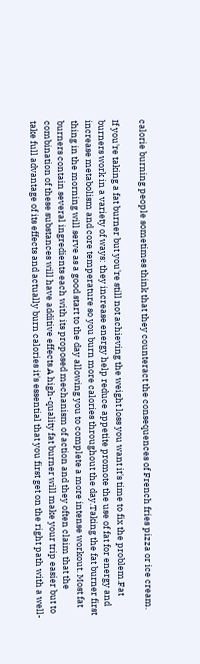calorie burning people sometimes think that they counteract the consequences of French fries pizza or ice cream.

If you're taking a fat burner but you're still not achieving the weight loss you want it's time to fix the problem.Fat burners work in a variety of ways: they increase energy help reduce appetite promote the use of fat for energy and increase metabolism and core temperature so you burn more calories throughout the day.Taking the fat burner first thing in the morning will serve as a good start to the day allowing you to complete a more intense workout. Most fat burners contain several ingredients each with its proposed mechanism of action and they often claim that the combination of these substances will have additive effects.A high-quality fat burner will make your trip easier but to take full advantage of its effects and actually burn calories it's essential that you first get on the right path with a well-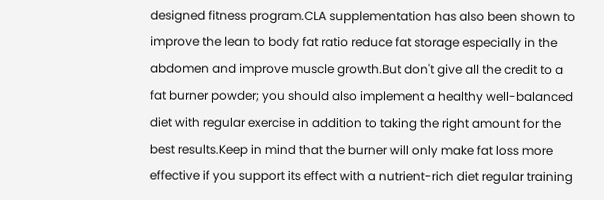designed fitness program.CLA supplementation has also been shown to improve the lean to body fat ratio reduce fat storage especially in the abdomen and improve muscle growth.But don't give all the credit to a fat burner powder; you should also implement a healthy well-balanced diet with regular exercise in addition to taking the right amount for the best results.Keep in mind that the burner will only make fat loss more effective if you support its effect with a nutrient-rich diet regular training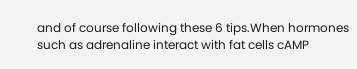and of course following these 6 tips.When hormones such as adrenaline interact with fat cells cAMP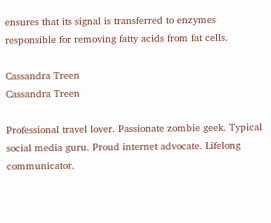ensures that its signal is transferred to enzymes responsible for removing fatty acids from fat cells.

Cassandra Treen
Cassandra Treen

Professional travel lover. Passionate zombie geek. Typical social media guru. Proud internet advocate. Lifelong communicator.